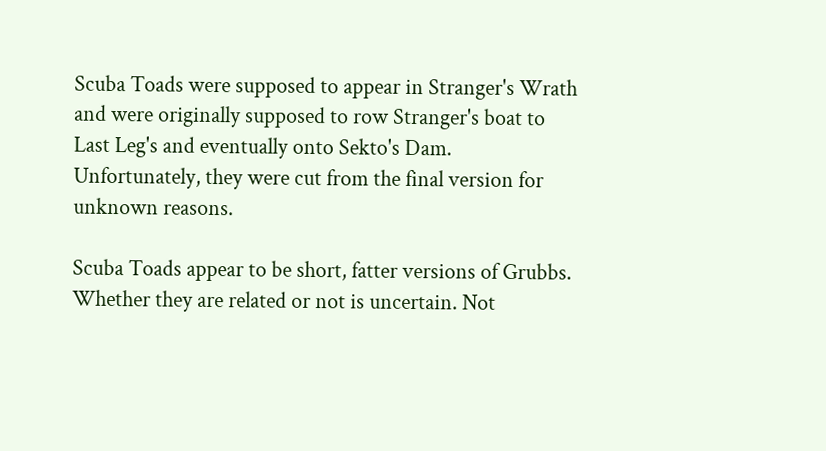Scuba Toads were supposed to appear in Stranger's Wrath and were originally supposed to row Stranger's boat to Last Leg's and eventually onto Sekto's Dam. Unfortunately, they were cut from the final version for unknown reasons.

Scuba Toads appear to be short, fatter versions of Grubbs. Whether they are related or not is uncertain. Not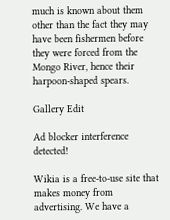much is known about them other than the fact they may have been fishermen before they were forced from the Mongo River, hence their harpoon-shaped spears.

Gallery Edit

Ad blocker interference detected!

Wikia is a free-to-use site that makes money from advertising. We have a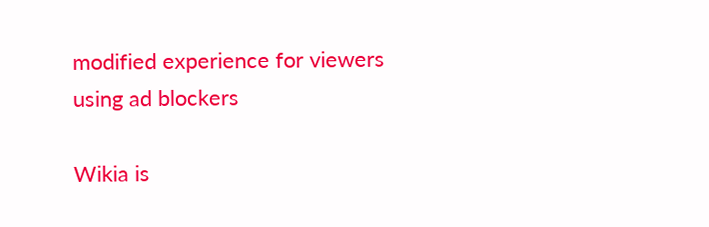modified experience for viewers using ad blockers

Wikia is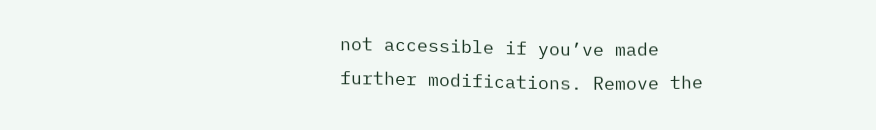not accessible if you’ve made further modifications. Remove the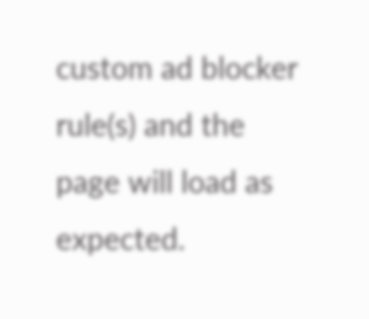custom ad blocker rule(s) and the page will load as expected.